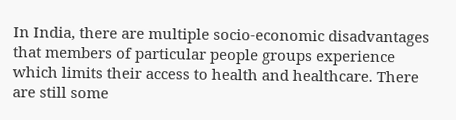In India, there are multiple socio-economic disadvantages that members of particular people groups experience which limits their access to health and healthcare. There are still some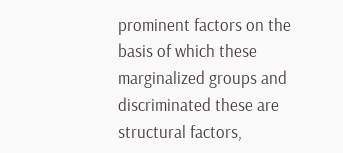prominent factors on the basis of which these marginalized groups and discriminated these are structural factors,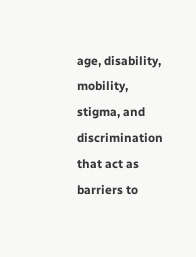age, disability, mobility, stigma, and discrimination that act as barriers to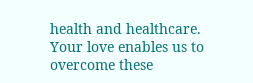health and healthcare. Your love enables us to overcome these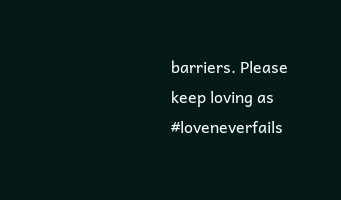barriers. Please keep loving as #loveneverfails